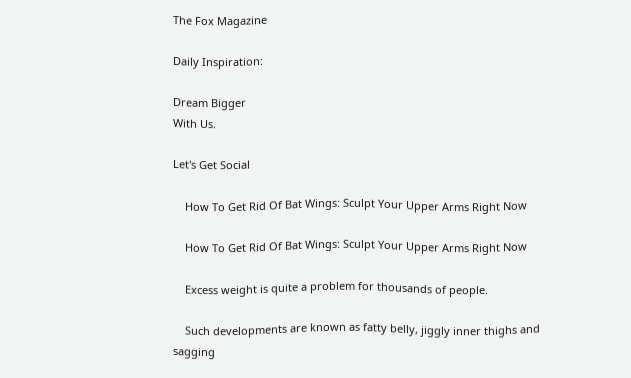The Fox Magazine

Daily Inspiration:

Dream Bigger
With Us.

Let's Get Social

    How To Get Rid Of Bat Wings: Sculpt Your Upper Arms Right Now

    How To Get Rid Of Bat Wings: Sculpt Your Upper Arms Right Now

    Excess weight is quite a problem for thousands of people.

    Such developments are known as fatty belly, jiggly inner thighs and sagging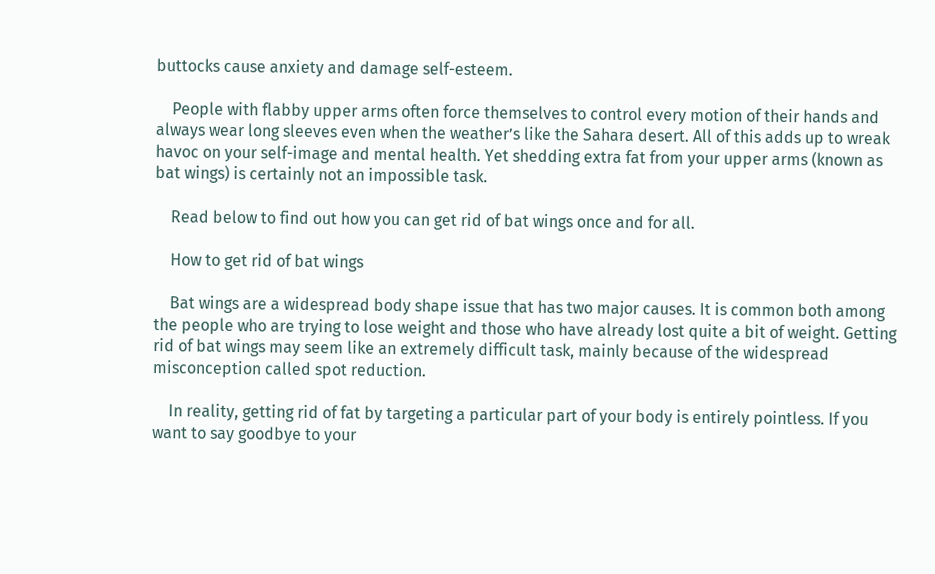buttocks cause anxiety and damage self-esteem.

    People with flabby upper arms often force themselves to control every motion of their hands and always wear long sleeves even when the weather’s like the Sahara desert. All of this adds up to wreak havoc on your self-image and mental health. Yet shedding extra fat from your upper arms (known as bat wings) is certainly not an impossible task.

    Read below to find out how you can get rid of bat wings once and for all.

    How to get rid of bat wings

    Bat wings are a widespread body shape issue that has two major causes. It is common both among the people who are trying to lose weight and those who have already lost quite a bit of weight. Getting rid of bat wings may seem like an extremely difficult task, mainly because of the widespread misconception called spot reduction.

    In reality, getting rid of fat by targeting a particular part of your body is entirely pointless. If you want to say goodbye to your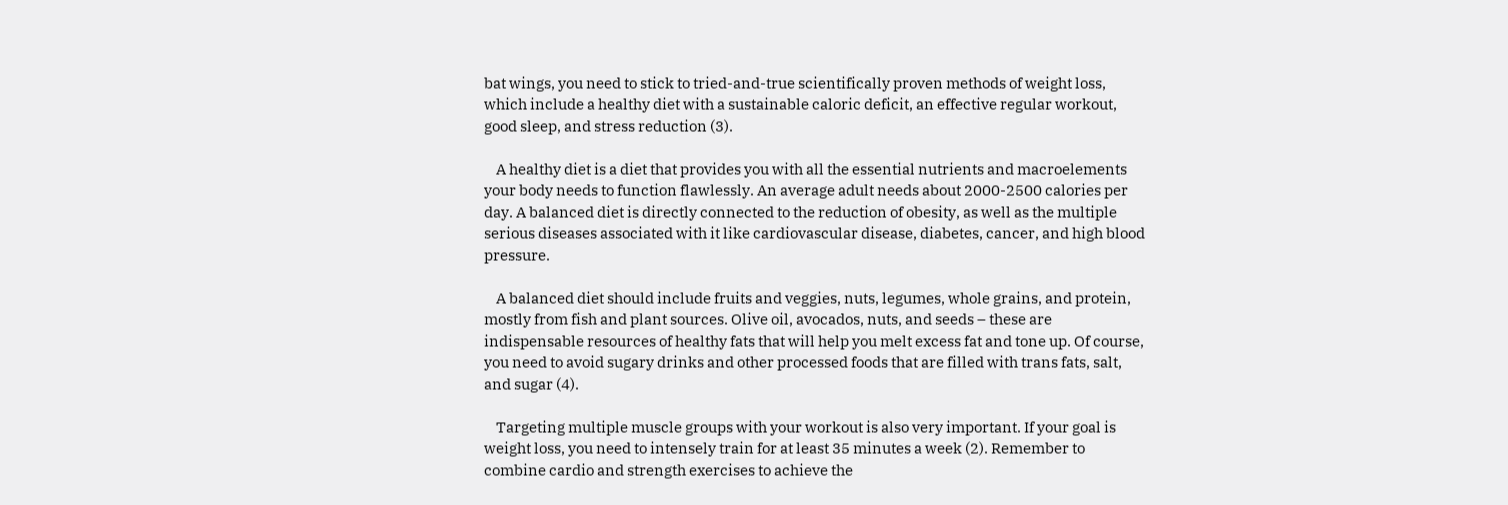bat wings, you need to stick to tried-and-true scientifically proven methods of weight loss, which include a healthy diet with a sustainable caloric deficit, an effective regular workout, good sleep, and stress reduction (3).

    A healthy diet is a diet that provides you with all the essential nutrients and macroelements your body needs to function flawlessly. An average adult needs about 2000-2500 calories per day. A balanced diet is directly connected to the reduction of obesity, as well as the multiple serious diseases associated with it like cardiovascular disease, diabetes, cancer, and high blood pressure.

    A balanced diet should include fruits and veggies, nuts, legumes, whole grains, and protein, mostly from fish and plant sources. Olive oil, avocados, nuts, and seeds – these are indispensable resources of healthy fats that will help you melt excess fat and tone up. Of course, you need to avoid sugary drinks and other processed foods that are filled with trans fats, salt, and sugar (4).

    Targeting multiple muscle groups with your workout is also very important. If your goal is weight loss, you need to intensely train for at least 35 minutes a week (2). Remember to combine cardio and strength exercises to achieve the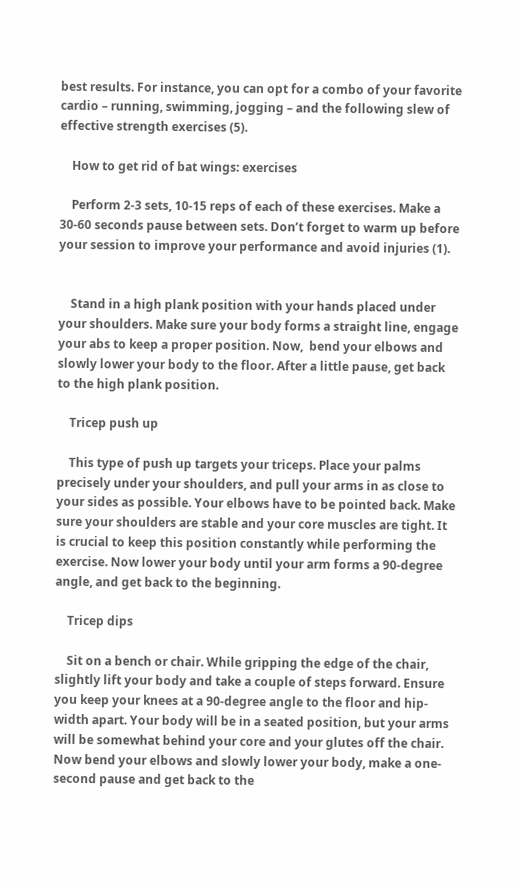best results. For instance, you can opt for a combo of your favorite cardio – running, swimming, jogging – and the following slew of effective strength exercises (5).

    How to get rid of bat wings: exercises

    Perform 2-3 sets, 10-15 reps of each of these exercises. Make a 30-60 seconds pause between sets. Don’t forget to warm up before your session to improve your performance and avoid injuries (1).


    Stand in a high plank position with your hands placed under your shoulders. Make sure your body forms a straight line, engage your abs to keep a proper position. Now,  bend your elbows and slowly lower your body to the floor. After a little pause, get back to the high plank position.

    Tricep push up

    This type of push up targets your triceps. Place your palms precisely under your shoulders, and pull your arms in as close to your sides as possible. Your elbows have to be pointed back. Make sure your shoulders are stable and your core muscles are tight. It is crucial to keep this position constantly while performing the exercise. Now lower your body until your arm forms a 90-degree angle, and get back to the beginning.

    Tricep dips

    Sit on a bench or chair. While gripping the edge of the chair, slightly lift your body and take a couple of steps forward. Ensure you keep your knees at a 90-degree angle to the floor and hip-width apart. Your body will be in a seated position, but your arms will be somewhat behind your core and your glutes off the chair. Now bend your elbows and slowly lower your body, make a one-second pause and get back to the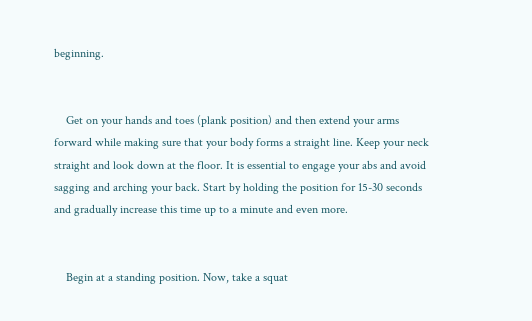beginning.


    Get on your hands and toes (plank position) and then extend your arms forward while making sure that your body forms a straight line. Keep your neck straight and look down at the floor. It is essential to engage your abs and avoid sagging and arching your back. Start by holding the position for 15-30 seconds and gradually increase this time up to a minute and even more.


    Begin at a standing position. Now, take a squat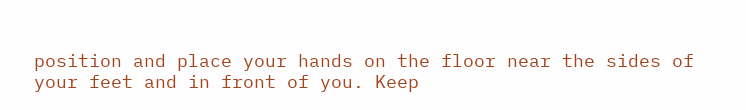position and place your hands on the floor near the sides of your feet and in front of you. Keep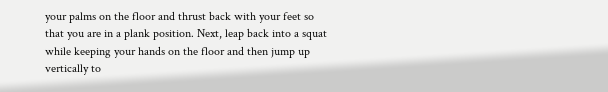your palms on the floor and thrust back with your feet so that you are in a plank position. Next, leap back into a squat while keeping your hands on the floor and then jump up vertically to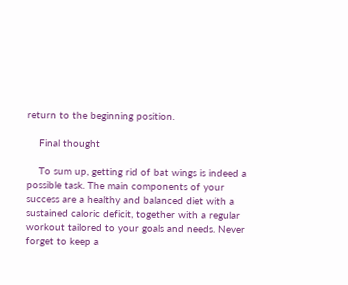return to the beginning position.

    Final thought

    To sum up, getting rid of bat wings is indeed a possible task. The main components of your success are a healthy and balanced diet with a sustained caloric deficit, together with a regular workout tailored to your goals and needs. Never forget to keep a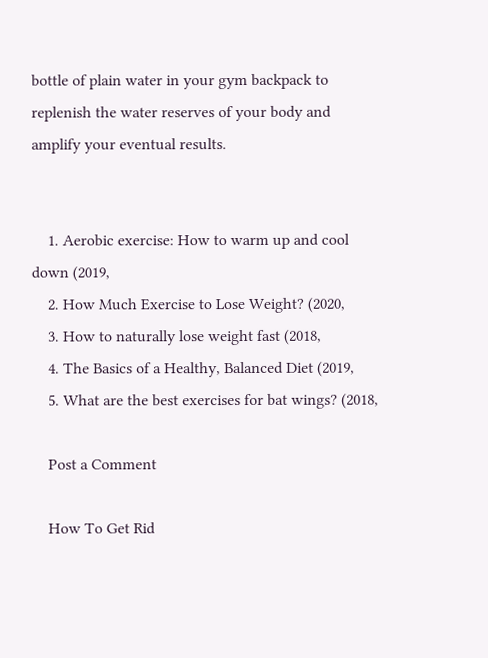bottle of plain water in your gym backpack to replenish the water reserves of your body and amplify your eventual results.


    1. Aerobic exercise: How to warm up and cool down (2019,
    2. How Much Exercise to Lose Weight? (2020,
    3. How to naturally lose weight fast (2018,
    4. The Basics of a Healthy, Balanced Diet (2019,
    5. What are the best exercises for bat wings? (2018,

    Post a Comment

    How To Get Rid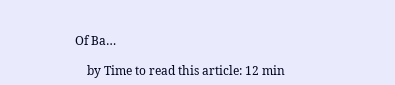Of Ba…

    by Time to read this article: 12 min